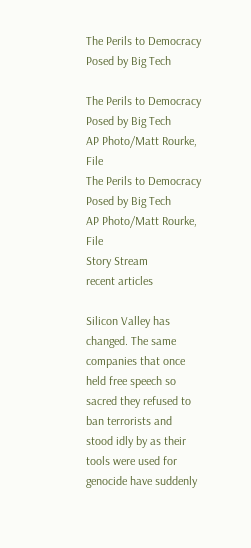The Perils to Democracy Posed by Big Tech

The Perils to Democracy Posed by Big Tech
AP Photo/Matt Rourke, File
The Perils to Democracy Posed by Big Tech
AP Photo/Matt Rourke, File
Story Stream
recent articles

Silicon Valley has changed. The same companies that once held free speech so sacred they refused to ban terrorists and stood idly by as their tools were used for genocide have suddenly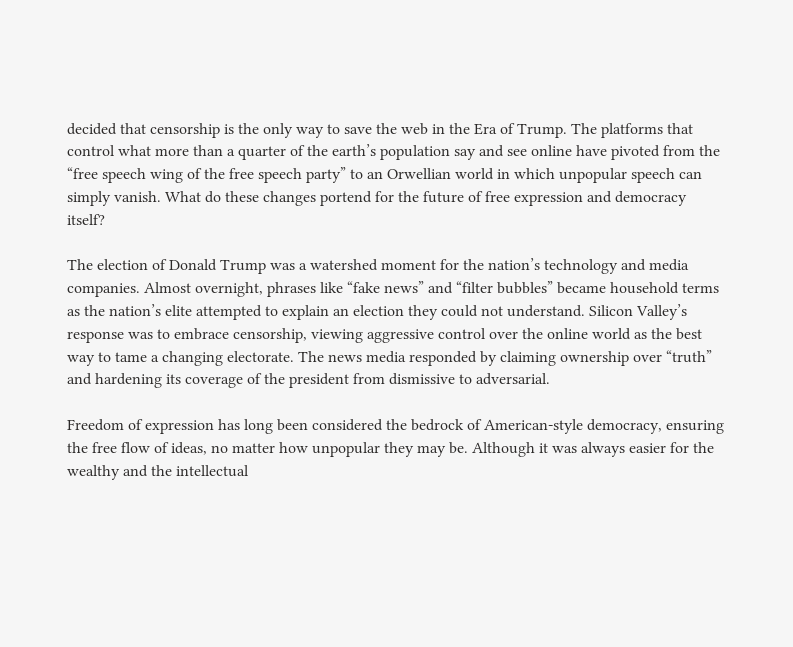decided that censorship is the only way to save the web in the Era of Trump. The platforms that control what more than a quarter of the earth’s population say and see online have pivoted from the “free speech wing of the free speech party” to an Orwellian world in which unpopular speech can simply vanish. What do these changes portend for the future of free expression and democracy itself?

The election of Donald Trump was a watershed moment for the nation’s technology and media companies. Almost overnight, phrases like “fake news” and “filter bubbles” became household terms as the nation’s elite attempted to explain an election they could not understand. Silicon Valley’s response was to embrace censorship, viewing aggressive control over the online world as the best way to tame a changing electorate. The news media responded by claiming ownership over “truth” and hardening its coverage of the president from dismissive to adversarial.

Freedom of expression has long been considered the bedrock of American-style democracy, ensuring the free flow of ideas, no matter how unpopular they may be. Although it was always easier for the wealthy and the intellectual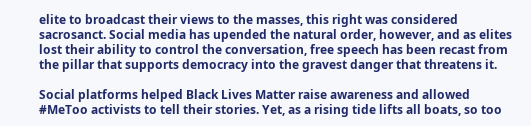elite to broadcast their views to the masses, this right was considered sacrosanct. Social media has upended the natural order, however, and as elites lost their ability to control the conversation, free speech has been recast from the pillar that supports democracy into the gravest danger that threatens it.

Social platforms helped Black Lives Matter raise awareness and allowed #MeToo activists to tell their stories. Yet, as a rising tide lifts all boats, so too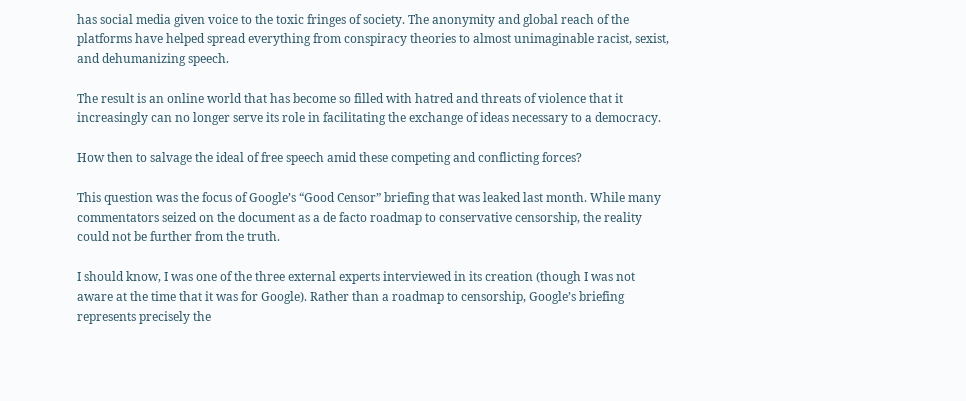has social media given voice to the toxic fringes of society. The anonymity and global reach of the platforms have helped spread everything from conspiracy theories to almost unimaginable racist, sexist, and dehumanizing speech.

The result is an online world that has become so filled with hatred and threats of violence that it increasingly can no longer serve its role in facilitating the exchange of ideas necessary to a democracy.

How then to salvage the ideal of free speech amid these competing and conflicting forces?

This question was the focus of Google’s “Good Censor” briefing that was leaked last month. While many commentators seized on the document as a de facto roadmap to conservative censorship, the reality could not be further from the truth.

I should know, I was one of the three external experts interviewed in its creation (though I was not aware at the time that it was for Google). Rather than a roadmap to censorship, Google’s briefing represents precisely the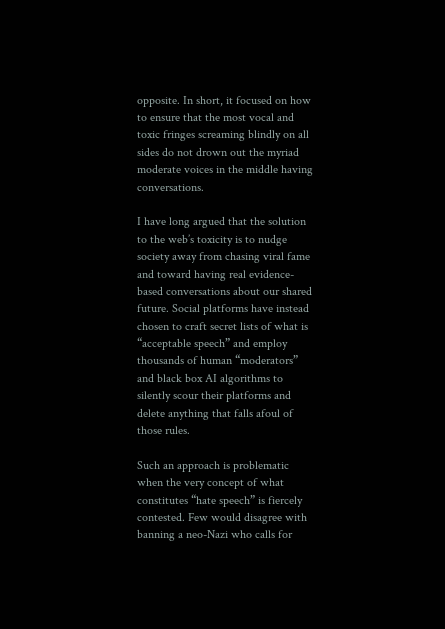opposite. In short, it focused on how to ensure that the most vocal and toxic fringes screaming blindly on all sides do not drown out the myriad moderate voices in the middle having conversations.

I have long argued that the solution to the web’s toxicity is to nudge society away from chasing viral fame and toward having real evidence-based conversations about our shared future. Social platforms have instead chosen to craft secret lists of what is “acceptable speech” and employ thousands of human “moderators” and black box AI algorithms to silently scour their platforms and delete anything that falls afoul of those rules.

Such an approach is problematic when the very concept of what constitutes “hate speech” is fiercely contested. Few would disagree with banning a neo-Nazi who calls for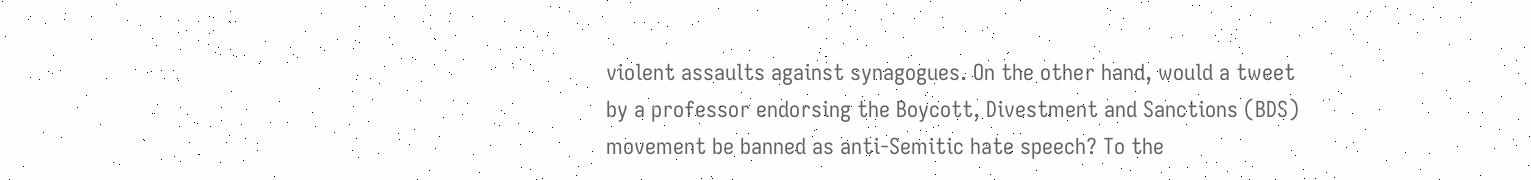violent assaults against synagogues. On the other hand, would a tweet by a professor endorsing the Boycott, Divestment and Sanctions (BDS) movement be banned as anti-Semitic hate speech? To the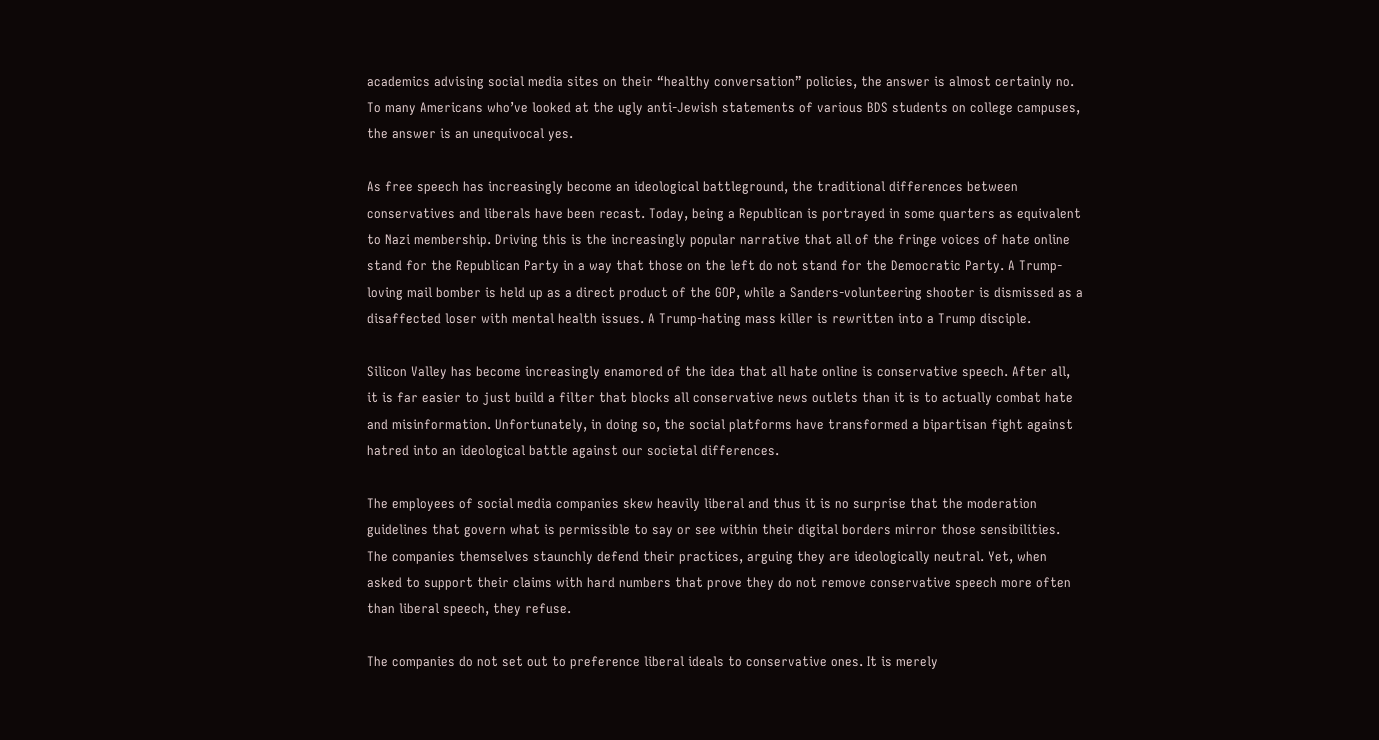academics advising social media sites on their “healthy conversation” policies, the answer is almost certainly no. To many Americans who’ve looked at the ugly anti-Jewish statements of various BDS students on college campuses,  the answer is an unequivocal yes.

As free speech has increasingly become an ideological battleground, the traditional differences between conservatives and liberals have been recast. Today, being a Republican is portrayed in some quarters as equivalent to Nazi membership. Driving this is the increasingly popular narrative that all of the fringe voices of hate online stand for the Republican Party in a way that those on the left do not stand for the Democratic Party. A Trump-loving mail bomber is held up as a direct product of the GOP, while a Sanders-volunteering shooter is dismissed as a disaffected loser with mental health issues. A Trump-hating mass killer is rewritten into a Trump disciple.

Silicon Valley has become increasingly enamored of the idea that all hate online is conservative speech. After all, it is far easier to just build a filter that blocks all conservative news outlets than it is to actually combat hate and misinformation. Unfortunately, in doing so, the social platforms have transformed a bipartisan fight against hatred into an ideological battle against our societal differences.

The employees of social media companies skew heavily liberal and thus it is no surprise that the moderation guidelines that govern what is permissible to say or see within their digital borders mirror those sensibilities. The companies themselves staunchly defend their practices, arguing they are ideologically neutral. Yet, when asked to support their claims with hard numbers that prove they do not remove conservative speech more often than liberal speech, they refuse.

The companies do not set out to preference liberal ideals to conservative ones. It is merely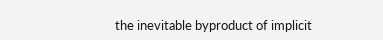the inevitable byproduct of implicit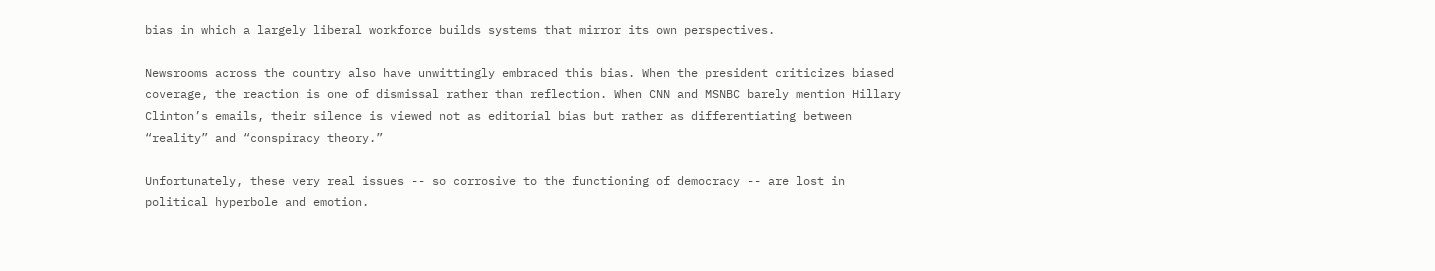bias in which a largely liberal workforce builds systems that mirror its own perspectives.

Newsrooms across the country also have unwittingly embraced this bias. When the president criticizes biased coverage, the reaction is one of dismissal rather than reflection. When CNN and MSNBC barely mention Hillary Clinton’s emails, their silence is viewed not as editorial bias but rather as differentiating between “reality” and “conspiracy theory.”

Unfortunately, these very real issues -- so corrosive to the functioning of democracy -- are lost in political hyperbole and emotion.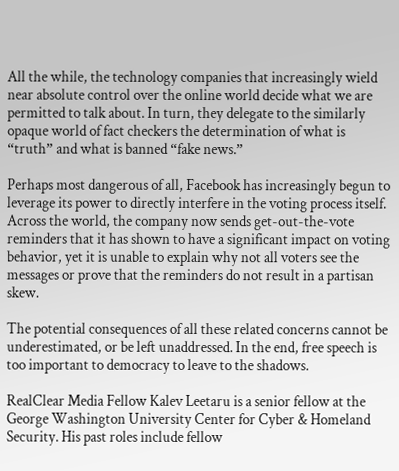All the while, the technology companies that increasingly wield near absolute control over the online world decide what we are permitted to talk about. In turn, they delegate to the similarly opaque world of fact checkers the determination of what is “truth” and what is banned “fake news.”

Perhaps most dangerous of all, Facebook has increasingly begun to leverage its power to directly interfere in the voting process itself. Across the world, the company now sends get-out-the-vote reminders that it has shown to have a significant impact on voting behavior, yet it is unable to explain why not all voters see the messages or prove that the reminders do not result in a partisan skew.

The potential consequences of all these related concerns cannot be underestimated, or be left unaddressed. In the end, free speech is too important to democracy to leave to the shadows.

RealClear Media Fellow Kalev Leetaru is a senior fellow at the George Washington University Center for Cyber & Homeland Security. His past roles include fellow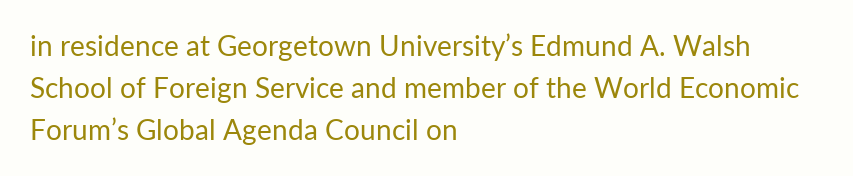in residence at Georgetown University’s Edmund A. Walsh School of Foreign Service and member of the World Economic Forum’s Global Agenda Council on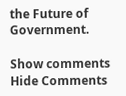the Future of Government.

Show comments Hide Comments